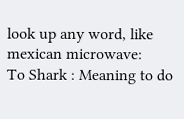look up any word, like mexican microwave:
To Shark : Meaning to do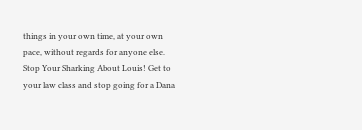things in your own time, at your own pace, without regards for anyone else.
Stop Your Sharking About Louis! Get to your law class and stop going for a Dana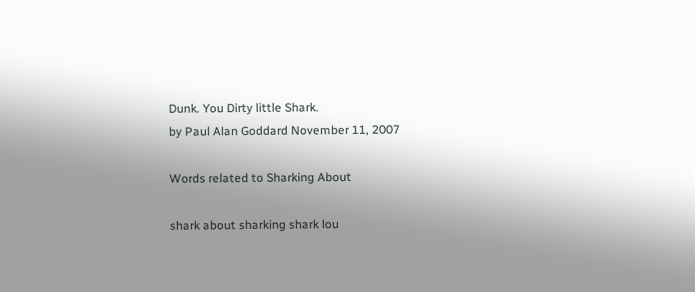Dunk. You Dirty little Shark.
by Paul Alan Goddard November 11, 2007

Words related to Sharking About

shark about sharking shark lou